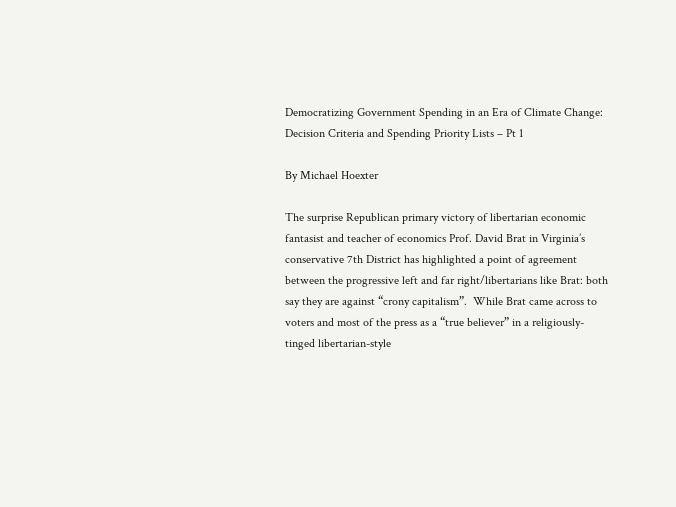Democratizing Government Spending in an Era of Climate Change: Decision Criteria and Spending Priority Lists – Pt 1

By Michael Hoexter

The surprise Republican primary victory of libertarian economic fantasist and teacher of economics Prof. David Brat in Virginia’s conservative 7th District has highlighted a point of agreement between the progressive left and far right/libertarians like Brat: both say they are against “crony capitalism”.  While Brat came across to voters and most of the press as a “true believer” in a religiously-tinged libertarian-style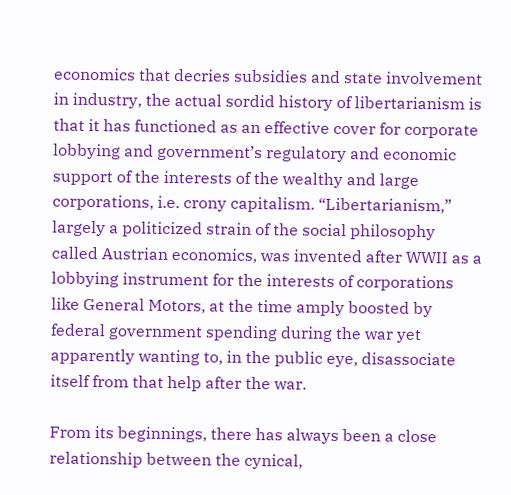economics that decries subsidies and state involvement in industry, the actual sordid history of libertarianism is that it has functioned as an effective cover for corporate lobbying and government’s regulatory and economic support of the interests of the wealthy and large corporations, i.e. crony capitalism. “Libertarianism,” largely a politicized strain of the social philosophy called Austrian economics, was invented after WWII as a lobbying instrument for the interests of corporations like General Motors, at the time amply boosted by federal government spending during the war yet apparently wanting to, in the public eye, disassociate itself from that help after the war.

From its beginnings, there has always been a close relationship between the cynical,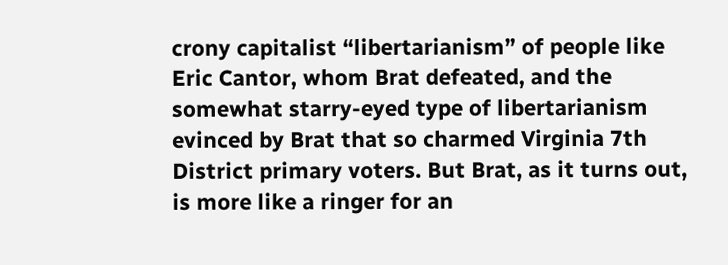crony capitalist “libertarianism” of people like Eric Cantor, whom Brat defeated, and the somewhat starry-eyed type of libertarianism evinced by Brat that so charmed Virginia 7th District primary voters. But Brat, as it turns out, is more like a ringer for an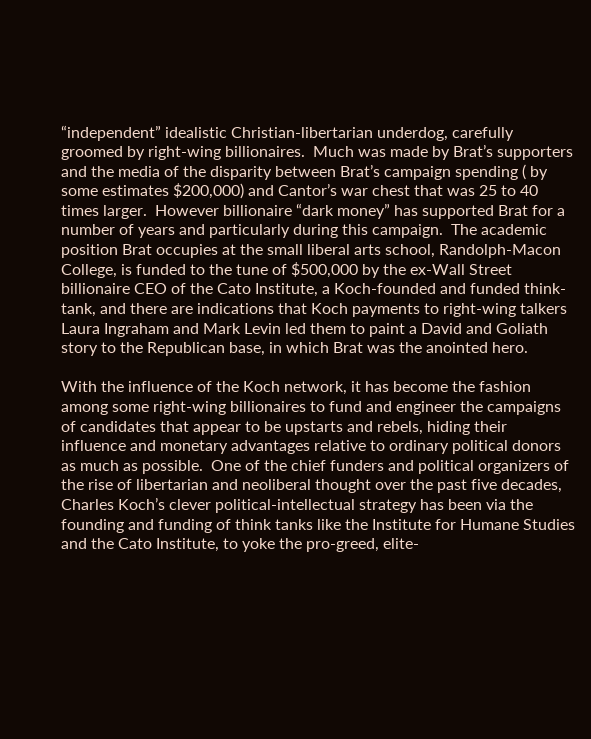“independent” idealistic Christian-libertarian underdog, carefully groomed by right-wing billionaires.  Much was made by Brat’s supporters and the media of the disparity between Brat’s campaign spending ( by some estimates $200,000) and Cantor’s war chest that was 25 to 40 times larger.  However billionaire “dark money” has supported Brat for a number of years and particularly during this campaign.  The academic position Brat occupies at the small liberal arts school, Randolph-Macon College, is funded to the tune of $500,000 by the ex-Wall Street billionaire CEO of the Cato Institute, a Koch-founded and funded think-tank, and there are indications that Koch payments to right-wing talkers Laura Ingraham and Mark Levin led them to paint a David and Goliath story to the Republican base, in which Brat was the anointed hero.

With the influence of the Koch network, it has become the fashion among some right-wing billionaires to fund and engineer the campaigns of candidates that appear to be upstarts and rebels, hiding their influence and monetary advantages relative to ordinary political donors as much as possible.  One of the chief funders and political organizers of the rise of libertarian and neoliberal thought over the past five decades, Charles Koch’s clever political-intellectual strategy has been via the founding and funding of think tanks like the Institute for Humane Studies and the Cato Institute, to yoke the pro-greed, elite-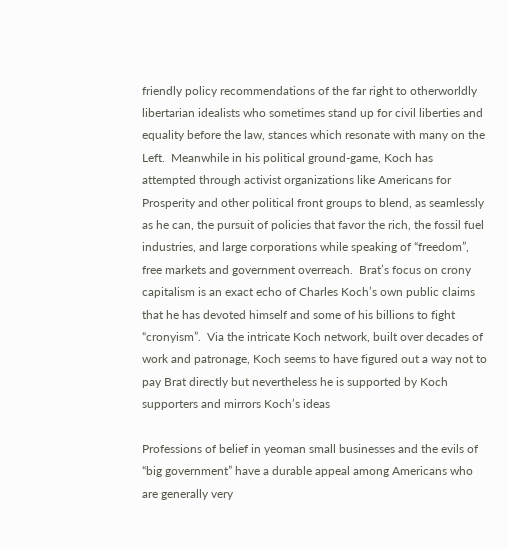friendly policy recommendations of the far right to otherworldly libertarian idealists who sometimes stand up for civil liberties and equality before the law, stances which resonate with many on the Left.  Meanwhile in his political ground-game, Koch has attempted through activist organizations like Americans for Prosperity and other political front groups to blend, as seamlessly as he can, the pursuit of policies that favor the rich, the fossil fuel industries, and large corporations while speaking of “freedom”, free markets and government overreach.  Brat’s focus on crony capitalism is an exact echo of Charles Koch’s own public claims that he has devoted himself and some of his billions to fight “cronyism”.  Via the intricate Koch network, built over decades of work and patronage, Koch seems to have figured out a way not to pay Brat directly but nevertheless he is supported by Koch supporters and mirrors Koch’s ideas

Professions of belief in yeoman small businesses and the evils of “big government” have a durable appeal among Americans who are generally very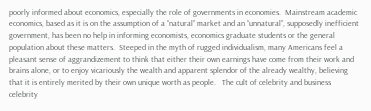poorly informed about economics, especially the role of governments in economies.  Mainstream academic economics, based as it is on the assumption of a “natural” market and an “unnatural”, supposedly inefficient government, has been no help in informing economists, economics graduate students or the general population about these matters.  Steeped in the myth of rugged individualism, many Americans feel a pleasant sense of aggrandizement to think that either their own earnings have come from their work and brains alone, or to enjoy vicariously the wealth and apparent splendor of the already wealthy, believing that it is entirely merited by their own unique worth as people.   The cult of celebrity and business celebrity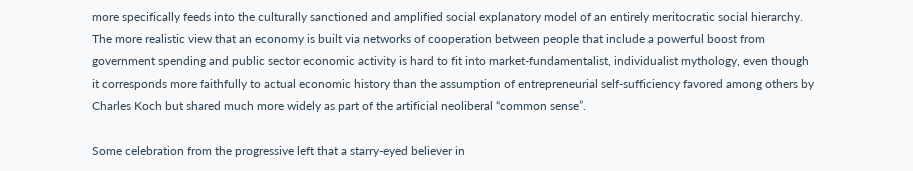more specifically feeds into the culturally sanctioned and amplified social explanatory model of an entirely meritocratic social hierarchy. The more realistic view that an economy is built via networks of cooperation between people that include a powerful boost from government spending and public sector economic activity is hard to fit into market-fundamentalist, individualist mythology, even though it corresponds more faithfully to actual economic history than the assumption of entrepreneurial self-sufficiency favored among others by Charles Koch but shared much more widely as part of the artificial neoliberal “common sense”.

Some celebration from the progressive left that a starry-eyed believer in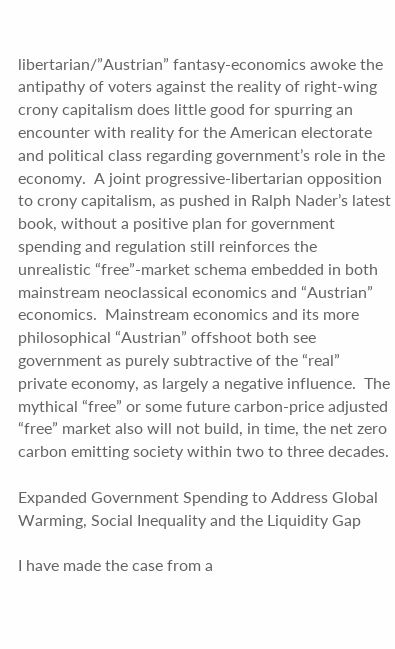libertarian/”Austrian” fantasy-economics awoke the antipathy of voters against the reality of right-wing crony capitalism does little good for spurring an encounter with reality for the American electorate and political class regarding government’s role in the economy.  A joint progressive-libertarian opposition to crony capitalism, as pushed in Ralph Nader’s latest book, without a positive plan for government spending and regulation still reinforces the unrealistic “free”-market schema embedded in both mainstream neoclassical economics and “Austrian” economics.  Mainstream economics and its more philosophical “Austrian” offshoot both see government as purely subtractive of the “real” private economy, as largely a negative influence.  The mythical “free” or some future carbon-price adjusted “free” market also will not build, in time, the net zero carbon emitting society within two to three decades.

Expanded Government Spending to Address Global Warming, Social Inequality and the Liquidity Gap

I have made the case from a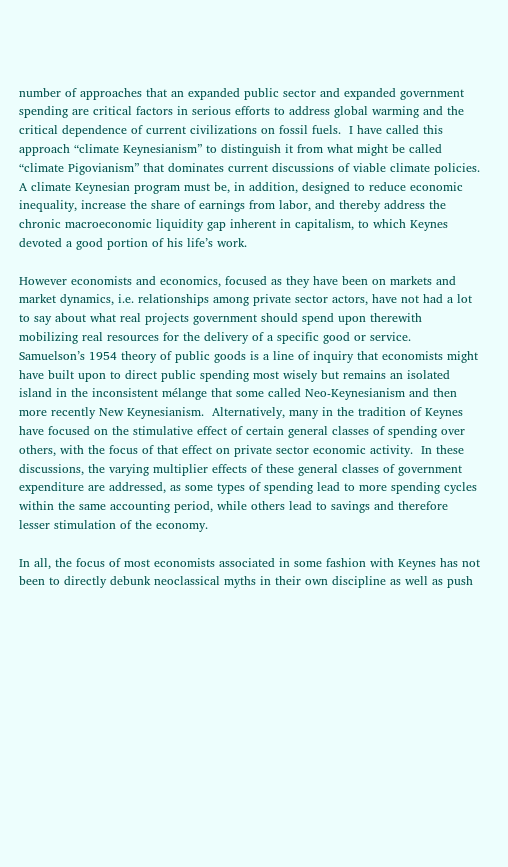number of approaches that an expanded public sector and expanded government spending are critical factors in serious efforts to address global warming and the critical dependence of current civilizations on fossil fuels.  I have called this approach “climate Keynesianism” to distinguish it from what might be called “climate Pigovianism” that dominates current discussions of viable climate policies.  A climate Keynesian program must be, in addition, designed to reduce economic inequality, increase the share of earnings from labor, and thereby address the chronic macroeconomic liquidity gap inherent in capitalism, to which Keynes devoted a good portion of his life’s work.

However economists and economics, focused as they have been on markets and market dynamics, i.e. relationships among private sector actors, have not had a lot to say about what real projects government should spend upon therewith mobilizing real resources for the delivery of a specific good or service.  Samuelson’s 1954 theory of public goods is a line of inquiry that economists might have built upon to direct public spending most wisely but remains an isolated island in the inconsistent mélange that some called Neo-Keynesianism and then more recently New Keynesianism.  Alternatively, many in the tradition of Keynes have focused on the stimulative effect of certain general classes of spending over others, with the focus of that effect on private sector economic activity.  In these discussions, the varying multiplier effects of these general classes of government expenditure are addressed, as some types of spending lead to more spending cycles within the same accounting period, while others lead to savings and therefore lesser stimulation of the economy.

In all, the focus of most economists associated in some fashion with Keynes has not been to directly debunk neoclassical myths in their own discipline as well as push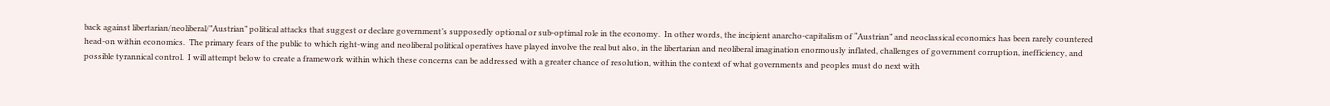back against libertarian/neoliberal/”Austrian” political attacks that suggest or declare government’s supposedly optional or sub-optimal role in the economy.  In other words, the incipient anarcho-capitalism of “Austrian” and neoclassical economics has been rarely countered head-on within economics.  The primary fears of the public to which right-wing and neoliberal political operatives have played involve the real but also, in the libertarian and neoliberal imagination enormously inflated, challenges of government corruption, inefficiency, and possible tyrannical control.  I will attempt below to create a framework within which these concerns can be addressed with a greater chance of resolution, within the context of what governments and peoples must do next with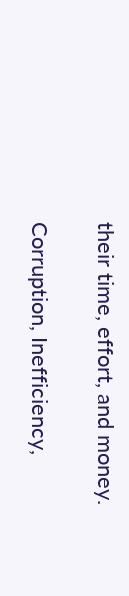their time, effort, and money.

Corruption, Inefficiency,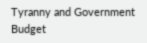Tyranny and Government Budget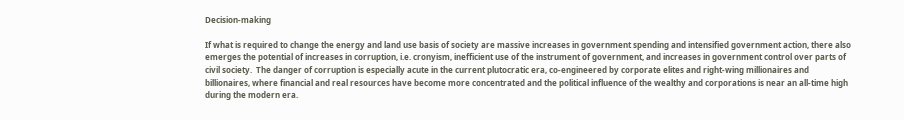Decision-making

If what is required to change the energy and land use basis of society are massive increases in government spending and intensified government action, there also emerges the potential of increases in corruption, i.e. cronyism, inefficient use of the instrument of government, and increases in government control over parts of civil society.  The danger of corruption is especially acute in the current plutocratic era, co-engineered by corporate elites and right-wing millionaires and billionaires, where financial and real resources have become more concentrated and the political influence of the wealthy and corporations is near an all-time high during the modern era.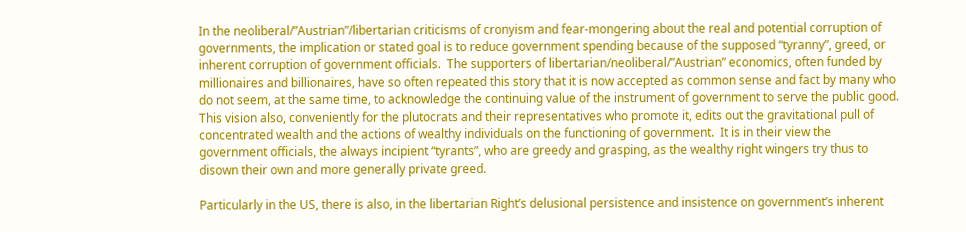In the neoliberal/”Austrian”/libertarian criticisms of cronyism and fear-mongering about the real and potential corruption of governments, the implication or stated goal is to reduce government spending because of the supposed “tyranny”, greed, or inherent corruption of government officials.  The supporters of libertarian/neoliberal/”Austrian” economics, often funded by millionaires and billionaires, have so often repeated this story that it is now accepted as common sense and fact by many who do not seem, at the same time, to acknowledge the continuing value of the instrument of government to serve the public good.  This vision also, conveniently for the plutocrats and their representatives who promote it, edits out the gravitational pull of concentrated wealth and the actions of wealthy individuals on the functioning of government.  It is in their view the government officials, the always incipient “tyrants”, who are greedy and grasping, as the wealthy right wingers try thus to disown their own and more generally private greed.

Particularly in the US, there is also, in the libertarian Right’s delusional persistence and insistence on government’s inherent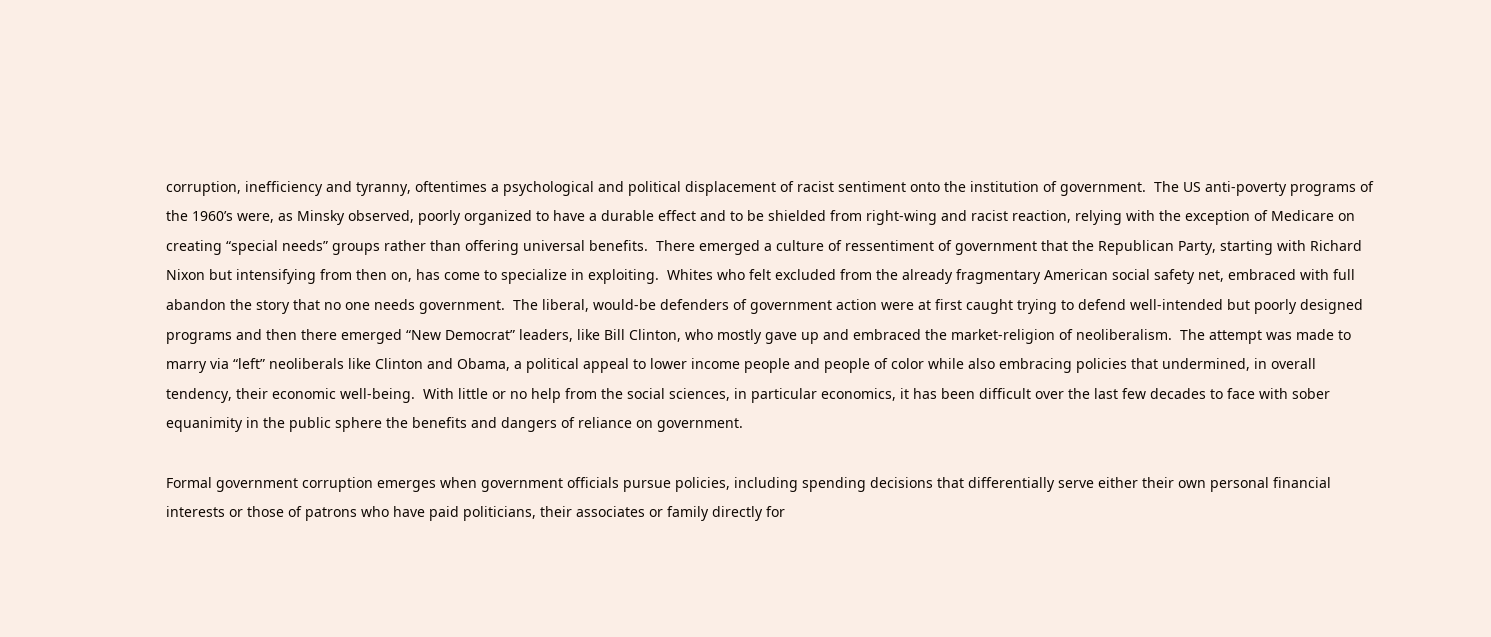corruption, inefficiency and tyranny, oftentimes a psychological and political displacement of racist sentiment onto the institution of government.  The US anti-poverty programs of the 1960’s were, as Minsky observed, poorly organized to have a durable effect and to be shielded from right-wing and racist reaction, relying with the exception of Medicare on creating “special needs” groups rather than offering universal benefits.  There emerged a culture of ressentiment of government that the Republican Party, starting with Richard Nixon but intensifying from then on, has come to specialize in exploiting.  Whites who felt excluded from the already fragmentary American social safety net, embraced with full abandon the story that no one needs government.  The liberal, would-be defenders of government action were at first caught trying to defend well-intended but poorly designed programs and then there emerged “New Democrat” leaders, like Bill Clinton, who mostly gave up and embraced the market-religion of neoliberalism.  The attempt was made to marry via “left” neoliberals like Clinton and Obama, a political appeal to lower income people and people of color while also embracing policies that undermined, in overall tendency, their economic well-being.  With little or no help from the social sciences, in particular economics, it has been difficult over the last few decades to face with sober equanimity in the public sphere the benefits and dangers of reliance on government.

Formal government corruption emerges when government officials pursue policies, including spending decisions that differentially serve either their own personal financial interests or those of patrons who have paid politicians, their associates or family directly for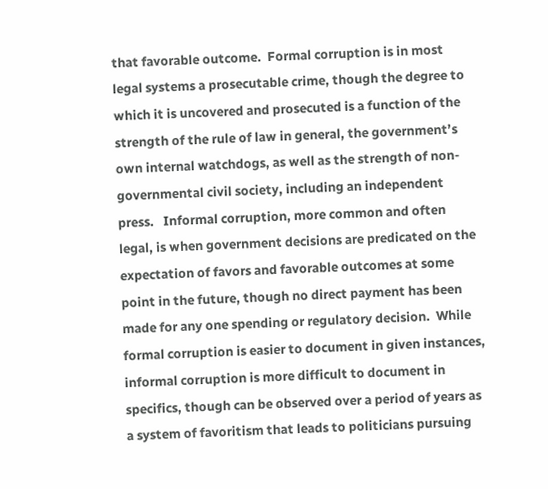that favorable outcome.  Formal corruption is in most legal systems a prosecutable crime, though the degree to which it is uncovered and prosecuted is a function of the strength of the rule of law in general, the government’s own internal watchdogs, as well as the strength of non-governmental civil society, including an independent press.   Informal corruption, more common and often legal, is when government decisions are predicated on the expectation of favors and favorable outcomes at some point in the future, though no direct payment has been made for any one spending or regulatory decision.  While formal corruption is easier to document in given instances, informal corruption is more difficult to document in specifics, though can be observed over a period of years as a system of favoritism that leads to politicians pursuing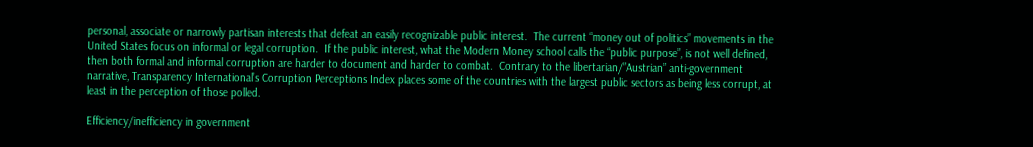personal, associate or narrowly partisan interests that defeat an easily recognizable public interest.  The current “money out of politics” movements in the United States focus on informal or legal corruption.  If the public interest, what the Modern Money school calls the “public purpose”, is not well defined, then both formal and informal corruption are harder to document and harder to combat.  Contrary to the libertarian/”Austrian” anti-government narrative, Transparency International’s Corruption Perceptions Index places some of the countries with the largest public sectors as being less corrupt, at least in the perception of those polled.

Efficiency/inefficiency in government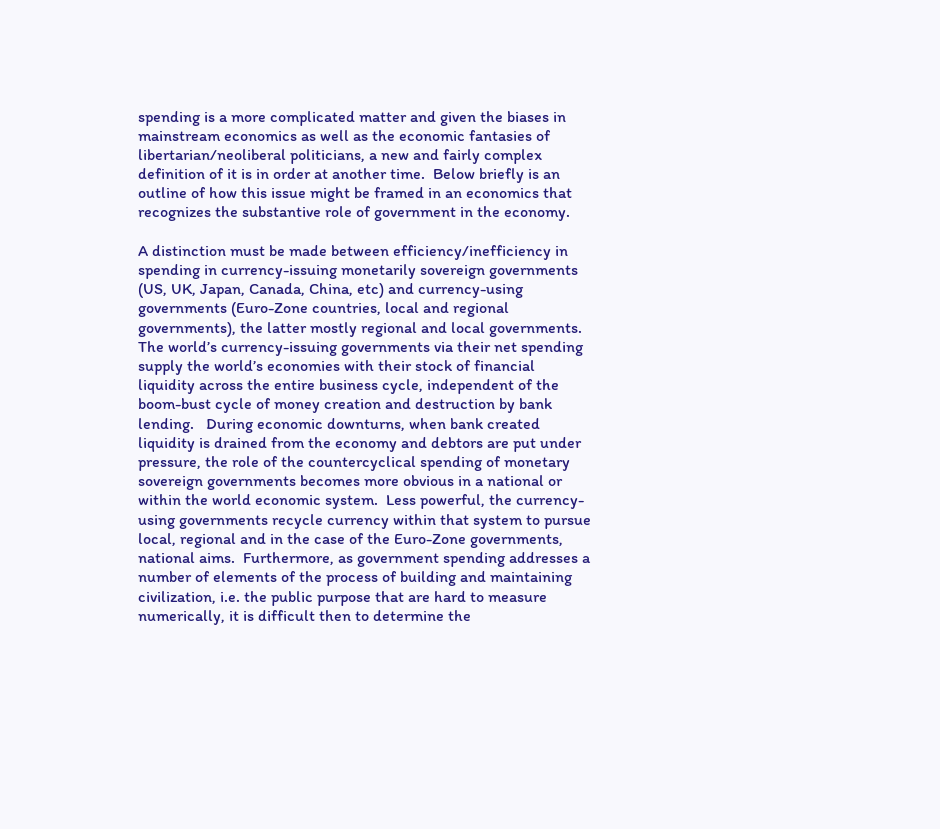spending is a more complicated matter and given the biases in mainstream economics as well as the economic fantasies of libertarian/neoliberal politicians, a new and fairly complex definition of it is in order at another time.  Below briefly is an outline of how this issue might be framed in an economics that recognizes the substantive role of government in the economy.

A distinction must be made between efficiency/inefficiency in spending in currency-issuing monetarily sovereign governments (US, UK, Japan, Canada, China, etc) and currency-using governments (Euro-Zone countries, local and regional governments), the latter mostly regional and local governments.  The world’s currency-issuing governments via their net spending supply the world’s economies with their stock of financial liquidity across the entire business cycle, independent of the boom-bust cycle of money creation and destruction by bank lending.   During economic downturns, when bank created liquidity is drained from the economy and debtors are put under pressure, the role of the countercyclical spending of monetary sovereign governments becomes more obvious in a national or within the world economic system.  Less powerful, the currency-using governments recycle currency within that system to pursue local, regional and in the case of the Euro-Zone governments, national aims.  Furthermore, as government spending addresses a number of elements of the process of building and maintaining civilization, i.e. the public purpose that are hard to measure numerically, it is difficult then to determine the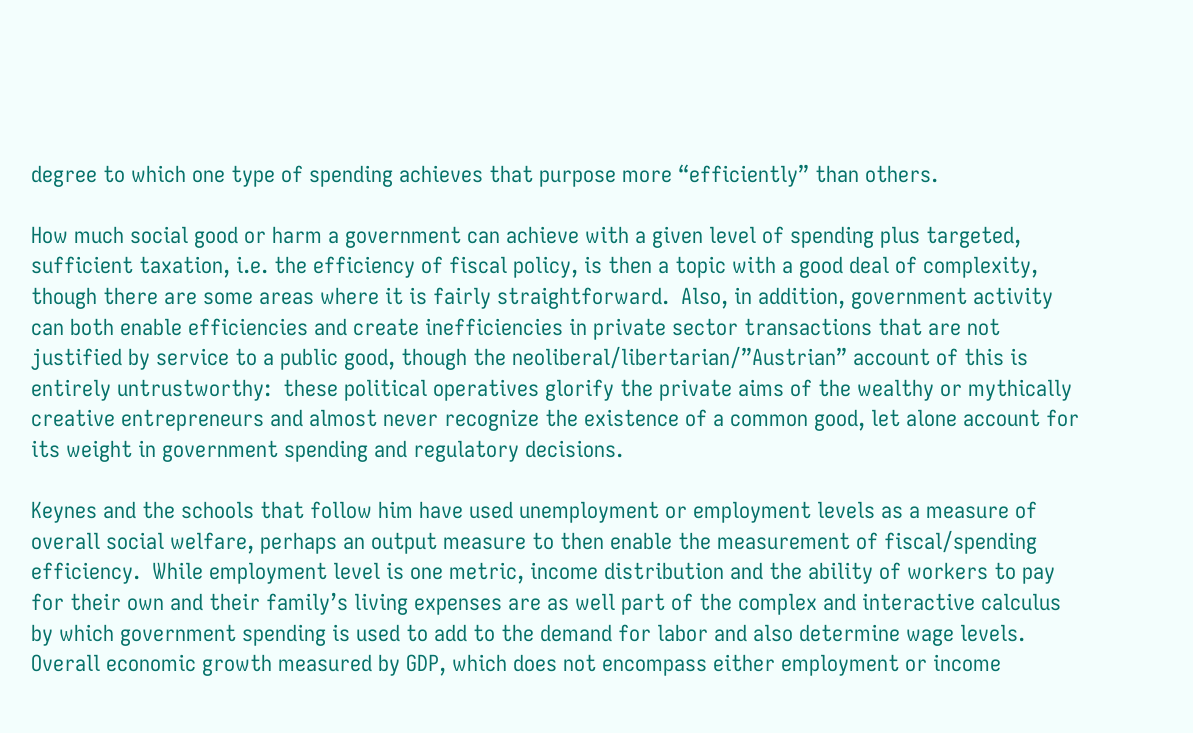degree to which one type of spending achieves that purpose more “efficiently” than others.

How much social good or harm a government can achieve with a given level of spending plus targeted, sufficient taxation, i.e. the efficiency of fiscal policy, is then a topic with a good deal of complexity, though there are some areas where it is fairly straightforward.  Also, in addition, government activity can both enable efficiencies and create inefficiencies in private sector transactions that are not justified by service to a public good, though the neoliberal/libertarian/”Austrian” account of this is entirely untrustworthy:  these political operatives glorify the private aims of the wealthy or mythically creative entrepreneurs and almost never recognize the existence of a common good, let alone account for its weight in government spending and regulatory decisions.

Keynes and the schools that follow him have used unemployment or employment levels as a measure of overall social welfare, perhaps an output measure to then enable the measurement of fiscal/spending efficiency.  While employment level is one metric, income distribution and the ability of workers to pay for their own and their family’s living expenses are as well part of the complex and interactive calculus by which government spending is used to add to the demand for labor and also determine wage levels.   Overall economic growth measured by GDP, which does not encompass either employment or income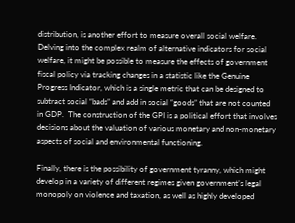distribution, is another effort to measure overall social welfare.  Delving into the complex realm of alternative indicators for social welfare, it might be possible to measure the effects of government fiscal policy via tracking changes in a statistic like the Genuine Progress Indicator, which is a single metric that can be designed to subtract social “bads” and add in social “goods” that are not counted in GDP.  The construction of the GPI is a political effort that involves decisions about the valuation of various monetary and non-monetary aspects of social and environmental functioning.

Finally, there is the possibility of government tyranny, which might develop in a variety of different regimes given government’s legal monopoly on violence and taxation, as well as highly developed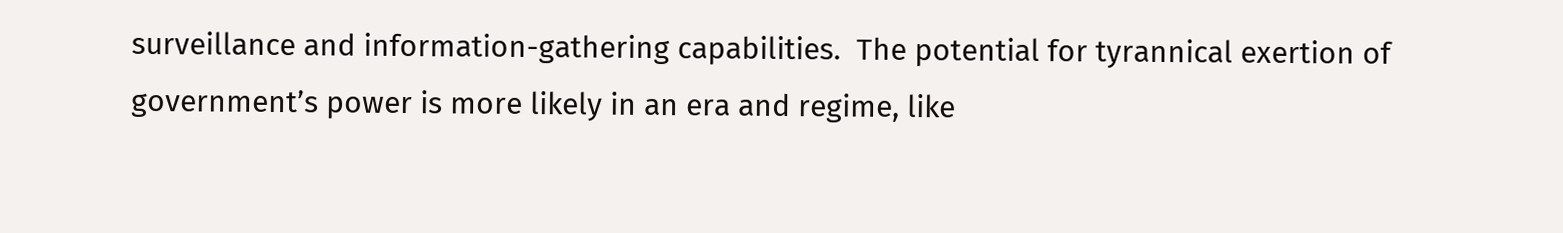surveillance and information-gathering capabilities.  The potential for tyrannical exertion of government’s power is more likely in an era and regime, like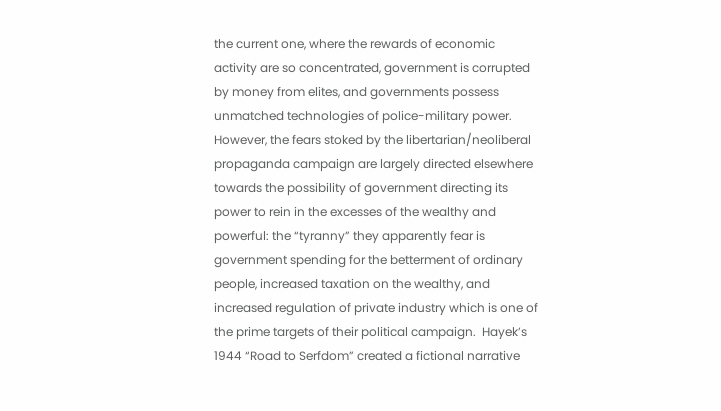the current one, where the rewards of economic activity are so concentrated, government is corrupted by money from elites, and governments possess unmatched technologies of police-military power.   However, the fears stoked by the libertarian/neoliberal propaganda campaign are largely directed elsewhere towards the possibility of government directing its power to rein in the excesses of the wealthy and powerful: the “tyranny” they apparently fear is government spending for the betterment of ordinary people, increased taxation on the wealthy, and increased regulation of private industry which is one of the prime targets of their political campaign.  Hayek’s 1944 “Road to Serfdom” created a fictional narrative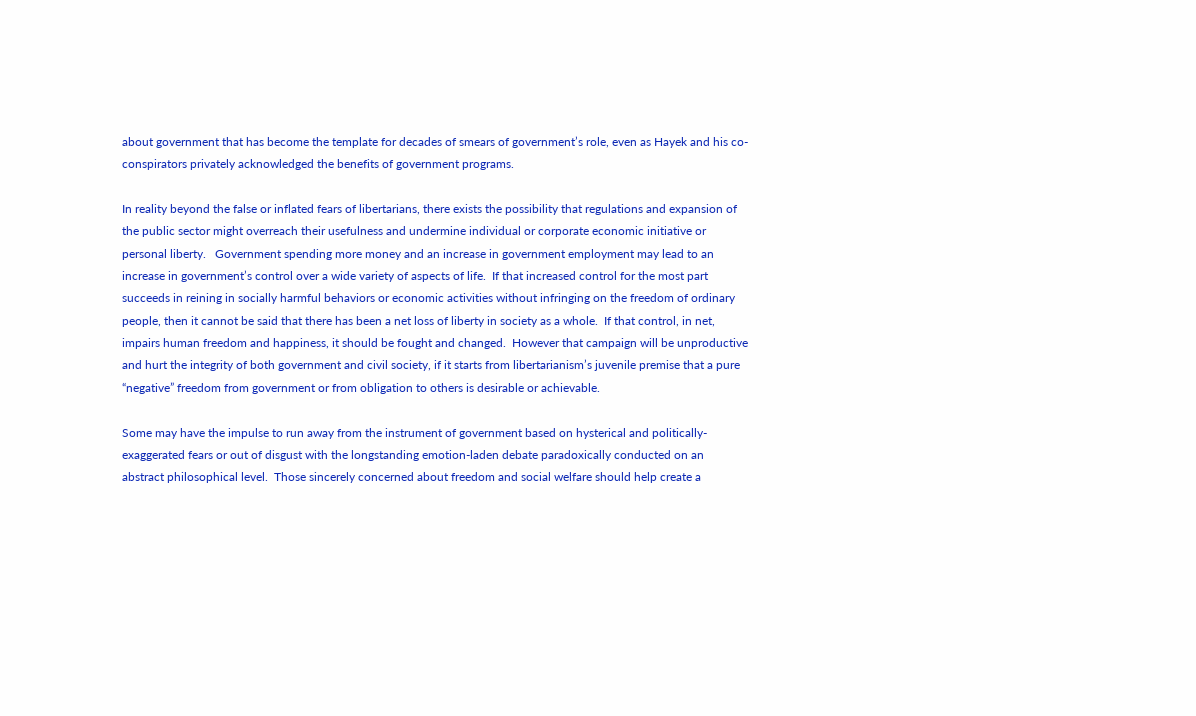about government that has become the template for decades of smears of government’s role, even as Hayek and his co-conspirators privately acknowledged the benefits of government programs.

In reality beyond the false or inflated fears of libertarians, there exists the possibility that regulations and expansion of the public sector might overreach their usefulness and undermine individual or corporate economic initiative or personal liberty.   Government spending more money and an increase in government employment may lead to an increase in government’s control over a wide variety of aspects of life.  If that increased control for the most part succeeds in reining in socially harmful behaviors or economic activities without infringing on the freedom of ordinary people, then it cannot be said that there has been a net loss of liberty in society as a whole.  If that control, in net, impairs human freedom and happiness, it should be fought and changed.  However that campaign will be unproductive and hurt the integrity of both government and civil society, if it starts from libertarianism’s juvenile premise that a pure “negative” freedom from government or from obligation to others is desirable or achievable.

Some may have the impulse to run away from the instrument of government based on hysterical and politically-exaggerated fears or out of disgust with the longstanding emotion-laden debate paradoxically conducted on an abstract philosophical level.  Those sincerely concerned about freedom and social welfare should help create a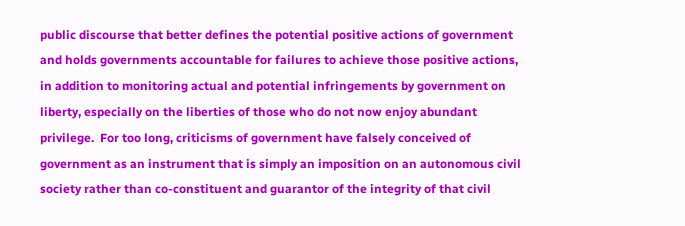public discourse that better defines the potential positive actions of government and holds governments accountable for failures to achieve those positive actions, in addition to monitoring actual and potential infringements by government on liberty, especially on the liberties of those who do not now enjoy abundant privilege.  For too long, criticisms of government have falsely conceived of government as an instrument that is simply an imposition on an autonomous civil society rather than co-constituent and guarantor of the integrity of that civil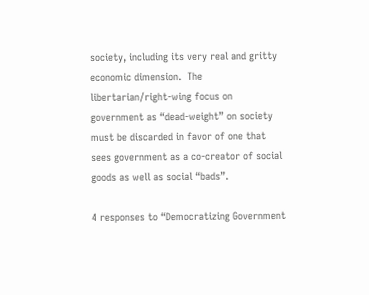society, including its very real and gritty economic dimension.  The libertarian/right-wing focus on government as “dead-weight” on society must be discarded in favor of one that sees government as a co-creator of social goods as well as social “bads”.

4 responses to “Democratizing Government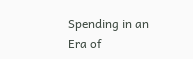Spending in an Era of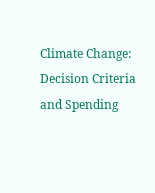Climate Change: Decision Criteria and Spending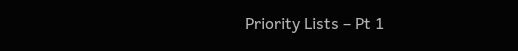Priority Lists – Pt 1